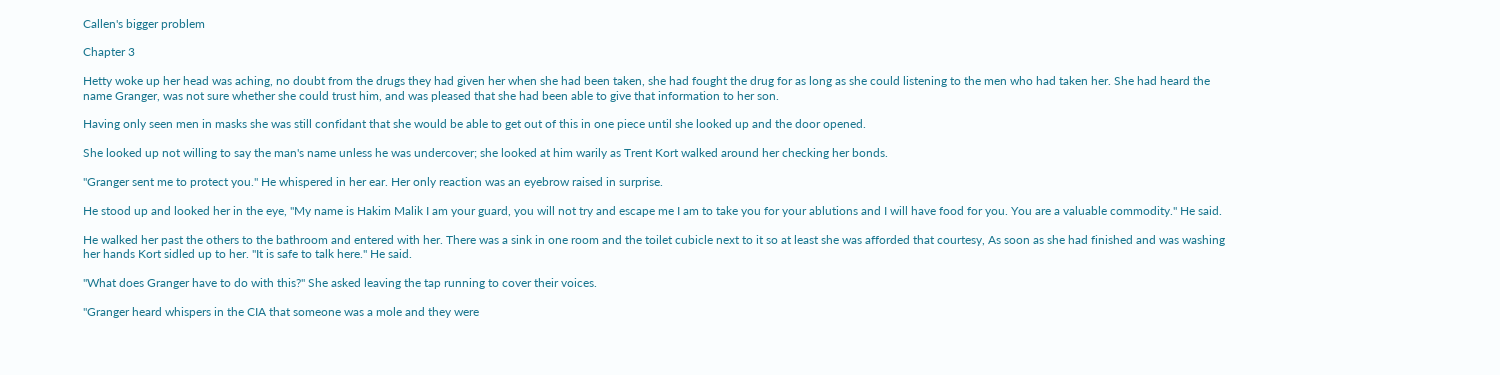Callen's bigger problem

Chapter 3

Hetty woke up her head was aching, no doubt from the drugs they had given her when she had been taken, she had fought the drug for as long as she could listening to the men who had taken her. She had heard the name Granger, was not sure whether she could trust him, and was pleased that she had been able to give that information to her son.

Having only seen men in masks she was still confidant that she would be able to get out of this in one piece until she looked up and the door opened.

She looked up not willing to say the man's name unless he was undercover; she looked at him warily as Trent Kort walked around her checking her bonds.

"Granger sent me to protect you." He whispered in her ear. Her only reaction was an eyebrow raised in surprise.

He stood up and looked her in the eye, "My name is Hakim Malik I am your guard, you will not try and escape me I am to take you for your ablutions and I will have food for you. You are a valuable commodity." He said.

He walked her past the others to the bathroom and entered with her. There was a sink in one room and the toilet cubicle next to it so at least she was afforded that courtesy, As soon as she had finished and was washing her hands Kort sidled up to her. "It is safe to talk here." He said.

"What does Granger have to do with this?" She asked leaving the tap running to cover their voices.

"Granger heard whispers in the CIA that someone was a mole and they were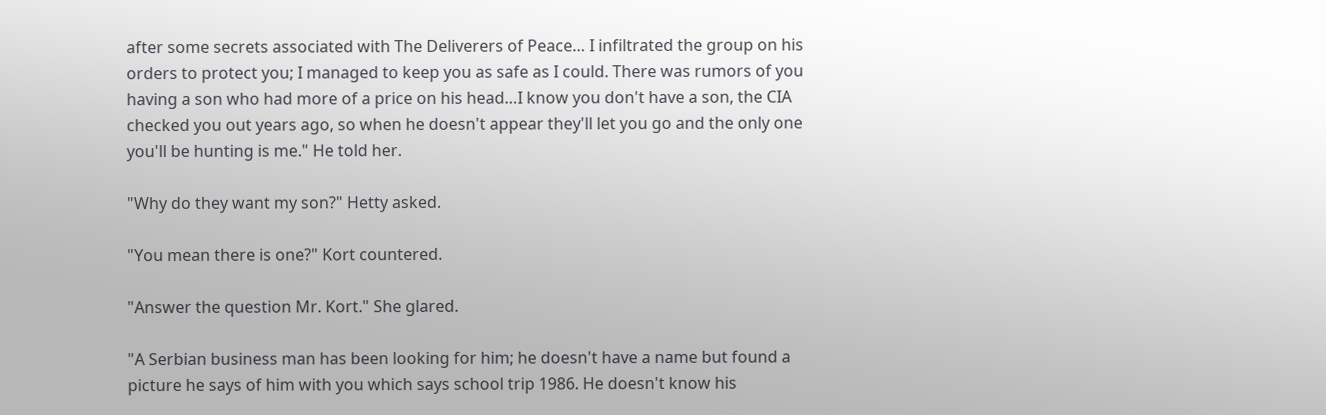after some secrets associated with The Deliverers of Peace… I infiltrated the group on his orders to protect you; I managed to keep you as safe as I could. There was rumors of you having a son who had more of a price on his head…I know you don't have a son, the CIA checked you out years ago, so when he doesn't appear they'll let you go and the only one you'll be hunting is me." He told her.

"Why do they want my son?" Hetty asked.

"You mean there is one?" Kort countered.

"Answer the question Mr. Kort." She glared.

"A Serbian business man has been looking for him; he doesn't have a name but found a picture he says of him with you which says school trip 1986. He doesn't know his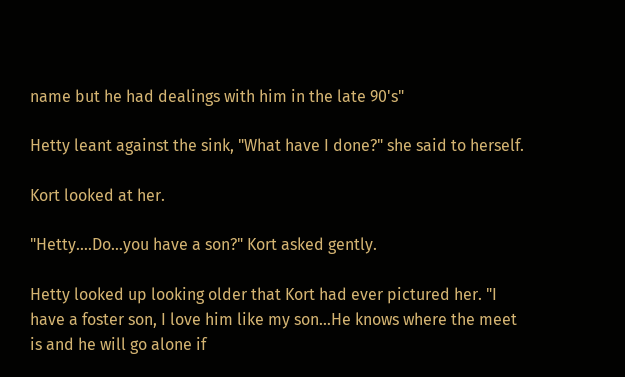name but he had dealings with him in the late 90's"

Hetty leant against the sink, "What have I done?" she said to herself.

Kort looked at her.

"Hetty….Do…you have a son?" Kort asked gently.

Hetty looked up looking older that Kort had ever pictured her. "I have a foster son, I love him like my son…He knows where the meet is and he will go alone if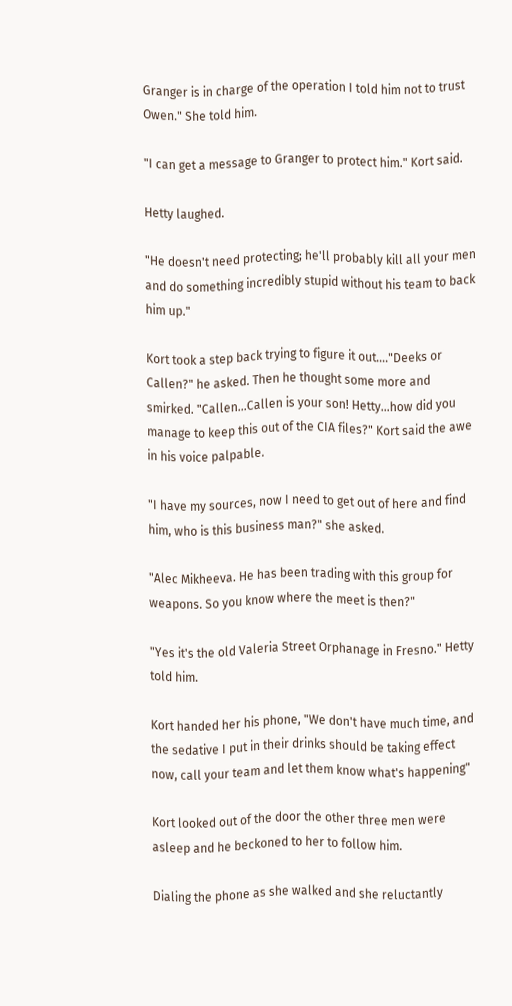Granger is in charge of the operation I told him not to trust Owen." She told him.

"I can get a message to Granger to protect him." Kort said.

Hetty laughed.

"He doesn't need protecting; he'll probably kill all your men and do something incredibly stupid without his team to back him up."

Kort took a step back trying to figure it out…."Deeks or Callen?" he asked. Then he thought some more and smirked. "Callen…Callen is your son! Hetty…how did you manage to keep this out of the CIA files?" Kort said the awe in his voice palpable.

"I have my sources, now I need to get out of here and find him, who is this business man?" she asked.

"Alec Mikheeva. He has been trading with this group for weapons. So you know where the meet is then?"

"Yes it's the old Valeria Street Orphanage in Fresno." Hetty told him.

Kort handed her his phone, "We don't have much time, and the sedative I put in their drinks should be taking effect now, call your team and let them know what's happening"

Kort looked out of the door the other three men were asleep and he beckoned to her to follow him.

Dialing the phone as she walked and she reluctantly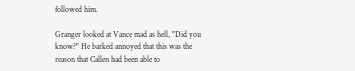followed him.

Granger looked at Vance mad as hell, "Did you know?" He barked annoyed that this was the reason that Callen had been able to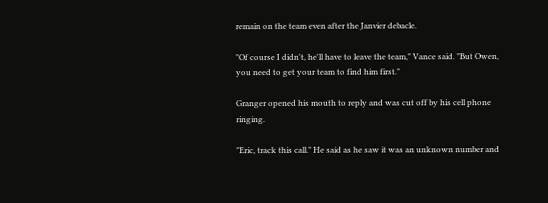remain on the team even after the Janvier debacle.

"Of course I didn't, he'll have to leave the team," Vance said. "But Owen, you need to get your team to find him first."

Granger opened his mouth to reply and was cut off by his cell phone ringing.

"Eric, track this call." He said as he saw it was an unknown number and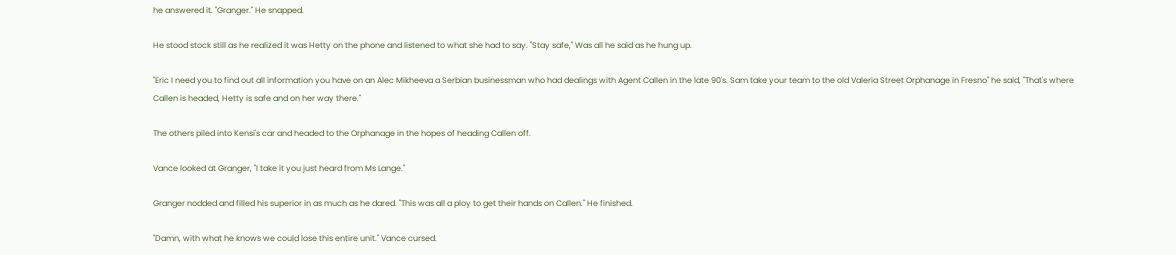he answered it. "Granger." He snapped.

He stood stock still as he realized it was Hetty on the phone and listened to what she had to say. "Stay safe," Was all he said as he hung up.

"Eric I need you to find out all information you have on an Alec Mikheeva a Serbian businessman who had dealings with Agent Callen in the late 90's. Sam take your team to the old Valeria Street Orphanage in Fresno" he said, "That's where Callen is headed, Hetty is safe and on her way there."

The others piled into Kensi's car and headed to the Orphanage in the hopes of heading Callen off.

Vance looked at Granger, "I take it you just heard from Ms Lange."

Granger nodded and filled his superior in as much as he dared. "This was all a ploy to get their hands on Callen." He finished.

"Damn, with what he knows we could lose this entire unit." Vance cursed.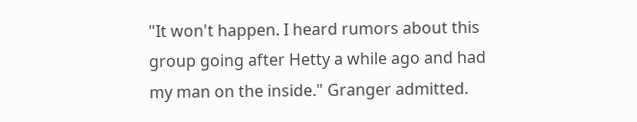"It won't happen. I heard rumors about this group going after Hetty a while ago and had my man on the inside." Granger admitted.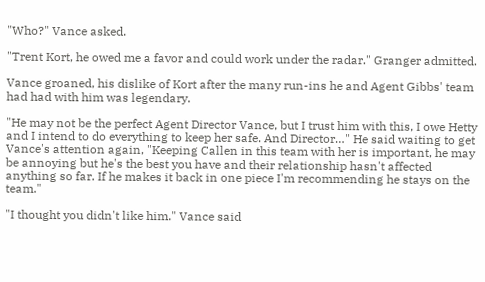"Who?" Vance asked.

"Trent Kort, he owed me a favor and could work under the radar." Granger admitted.

Vance groaned, his dislike of Kort after the many run-ins he and Agent Gibbs' team had had with him was legendary.

"He may not be the perfect Agent Director Vance, but I trust him with this, I owe Hetty and I intend to do everything to keep her safe. And Director…" He said waiting to get Vance's attention again, "Keeping Callen in this team with her is important, he may be annoying but he's the best you have and their relationship hasn't affected anything so far. If he makes it back in one piece I'm recommending he stays on the team."

"I thought you didn't like him." Vance said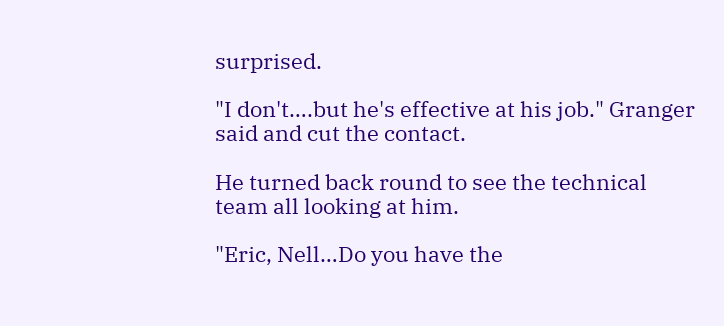surprised.

"I don't….but he's effective at his job." Granger said and cut the contact.

He turned back round to see the technical team all looking at him.

"Eric, Nell…Do you have the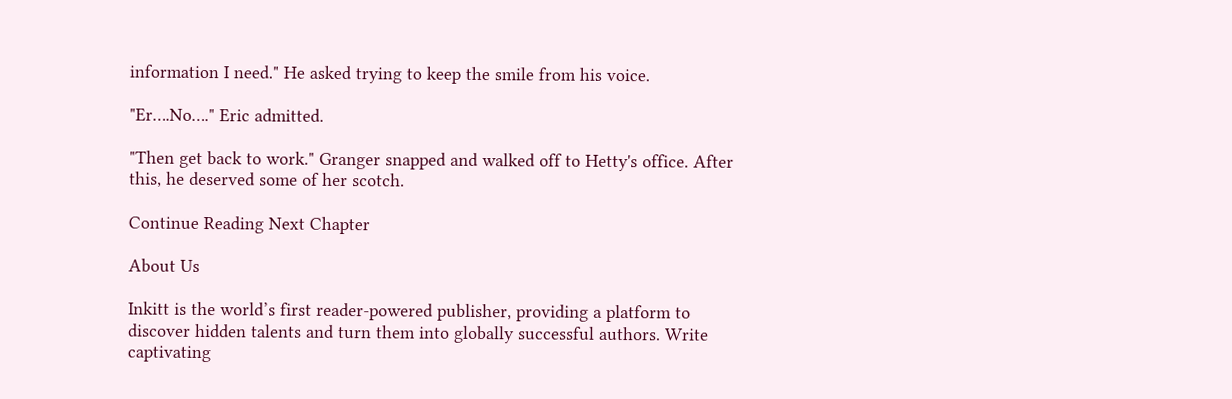information I need." He asked trying to keep the smile from his voice.

"Er….No…." Eric admitted.

"Then get back to work." Granger snapped and walked off to Hetty's office. After this, he deserved some of her scotch.

Continue Reading Next Chapter

About Us

Inkitt is the world’s first reader-powered publisher, providing a platform to discover hidden talents and turn them into globally successful authors. Write captivating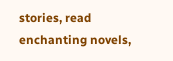stories, read enchanting novels,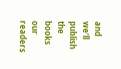and we’ll publish the books our readers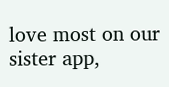love most on our sister app,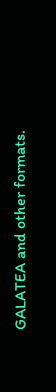GALATEA and other formats.